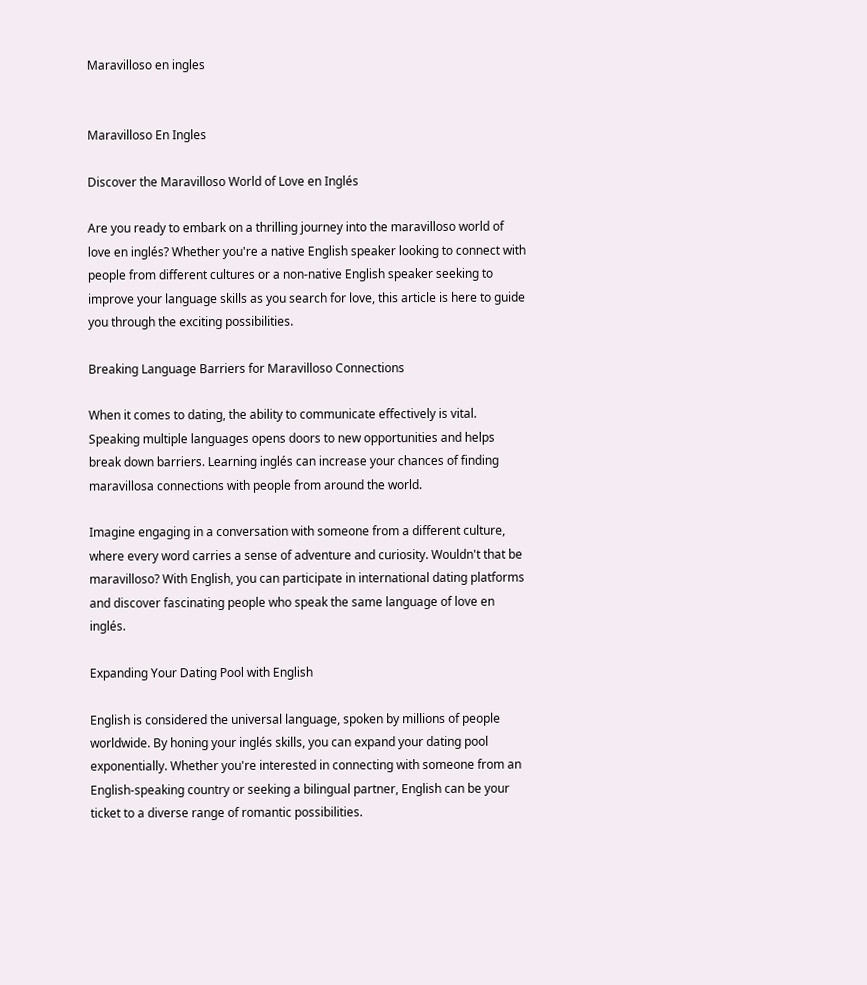Maravilloso en ingles


Maravilloso En Ingles

Discover the Maravilloso World of Love en Inglés

Are you ready to embark on a thrilling journey into the maravilloso world of love en inglés? Whether you're a native English speaker looking to connect with people from different cultures or a non-native English speaker seeking to improve your language skills as you search for love, this article is here to guide you through the exciting possibilities.

Breaking Language Barriers for Maravilloso Connections

When it comes to dating, the ability to communicate effectively is vital. Speaking multiple languages opens doors to new opportunities and helps break down barriers. Learning inglés can increase your chances of finding maravillosa connections with people from around the world.

Imagine engaging in a conversation with someone from a different culture, where every word carries a sense of adventure and curiosity. Wouldn't that be maravilloso? With English, you can participate in international dating platforms and discover fascinating people who speak the same language of love en inglés.

Expanding Your Dating Pool with English

English is considered the universal language, spoken by millions of people worldwide. By honing your inglés skills, you can expand your dating pool exponentially. Whether you're interested in connecting with someone from an English-speaking country or seeking a bilingual partner, English can be your ticket to a diverse range of romantic possibilities.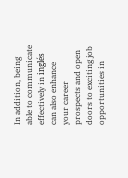In addition, being able to communicate effectively in inglés can also enhance your career prospects and open doors to exciting job opportunities in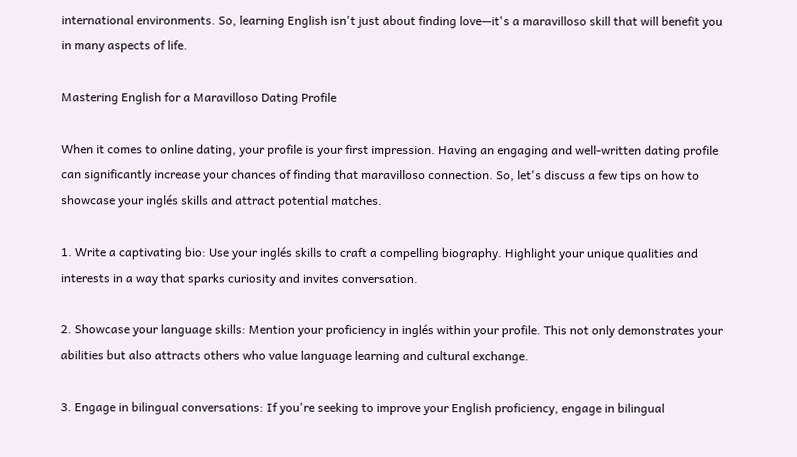international environments. So, learning English isn't just about finding love—it's a maravilloso skill that will benefit you in many aspects of life.

Mastering English for a Maravilloso Dating Profile

When it comes to online dating, your profile is your first impression. Having an engaging and well-written dating profile can significantly increase your chances of finding that maravilloso connection. So, let's discuss a few tips on how to showcase your inglés skills and attract potential matches.

1. Write a captivating bio: Use your inglés skills to craft a compelling biography. Highlight your unique qualities and interests in a way that sparks curiosity and invites conversation.

2. Showcase your language skills: Mention your proficiency in inglés within your profile. This not only demonstrates your abilities but also attracts others who value language learning and cultural exchange.

3. Engage in bilingual conversations: If you're seeking to improve your English proficiency, engage in bilingual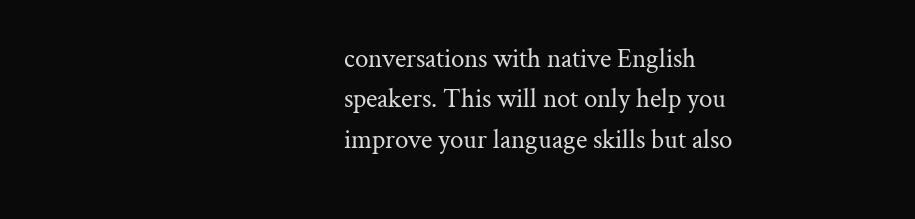conversations with native English speakers. This will not only help you improve your language skills but also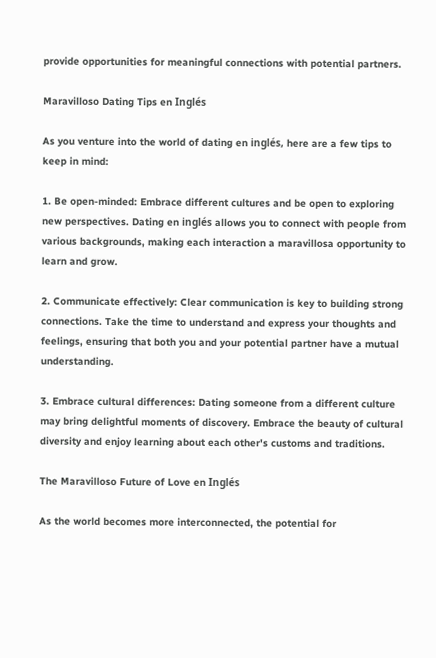provide opportunities for meaningful connections with potential partners.

Maravilloso Dating Tips en Inglés

As you venture into the world of dating en inglés, here are a few tips to keep in mind:

1. Be open-minded: Embrace different cultures and be open to exploring new perspectives. Dating en inglés allows you to connect with people from various backgrounds, making each interaction a maravillosa opportunity to learn and grow.

2. Communicate effectively: Clear communication is key to building strong connections. Take the time to understand and express your thoughts and feelings, ensuring that both you and your potential partner have a mutual understanding.

3. Embrace cultural differences: Dating someone from a different culture may bring delightful moments of discovery. Embrace the beauty of cultural diversity and enjoy learning about each other's customs and traditions.

The Maravilloso Future of Love en Inglés

As the world becomes more interconnected, the potential for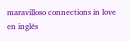maravilloso connections in love en inglés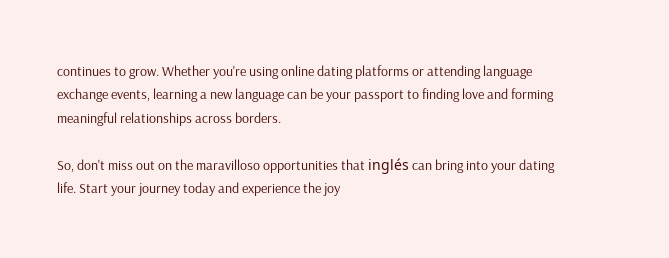continues to grow. Whether you're using online dating platforms or attending language exchange events, learning a new language can be your passport to finding love and forming meaningful relationships across borders.

So, don't miss out on the maravilloso opportunities that inglés can bring into your dating life. Start your journey today and experience the joy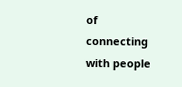of connecting with people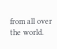from all over the world.